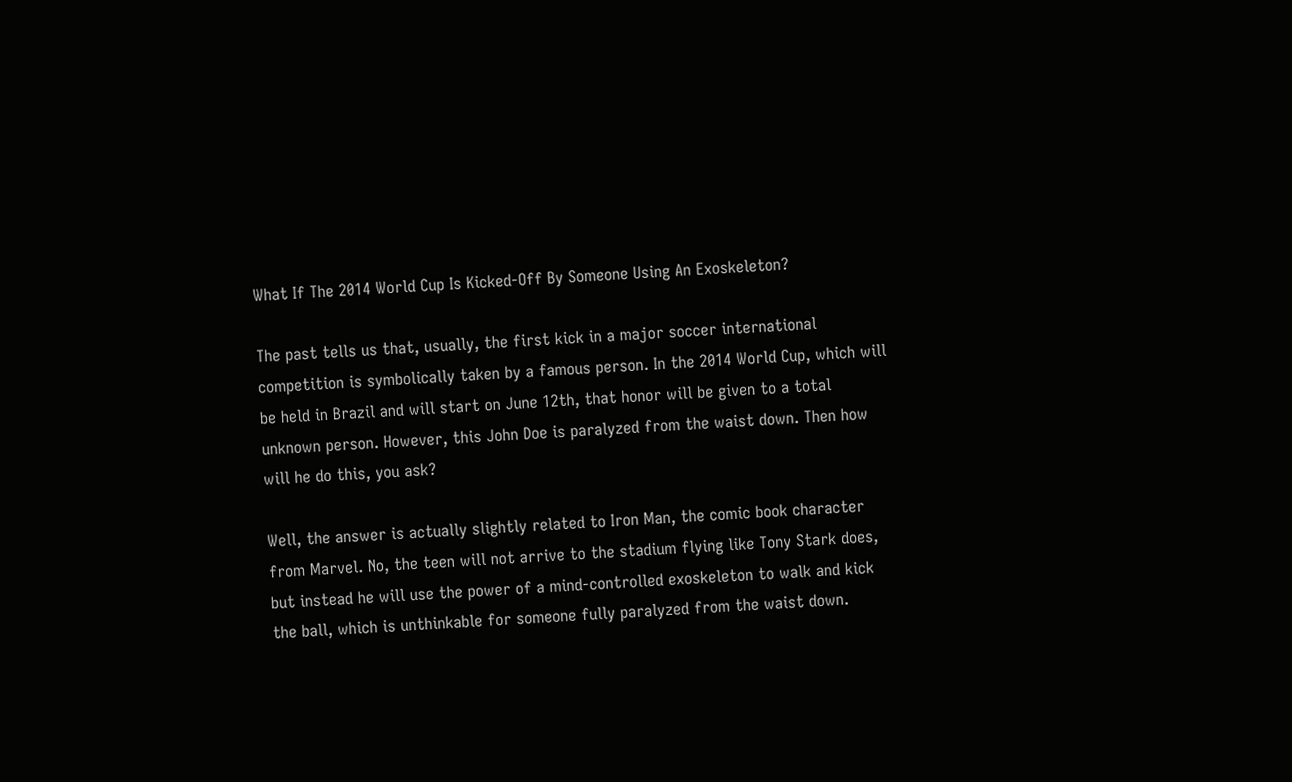What If The 2014 World Cup Is Kicked-Off By Someone Using An Exoskeleton?

The past tells us that, usually, the first kick in a major soccer international competition is symbolically taken by a famous person. In the 2014 World Cup, which will be held in Brazil and will start on June 12th, that honor will be given to a total unknown person. However, this John Doe is paralyzed from the waist down. Then how will he do this, you ask?

Well, the answer is actually slightly related to Iron Man, the comic book character from Marvel. No, the teen will not arrive to the stadium flying like Tony Stark does, but instead he will use the power of a mind-controlled exoskeleton to walk and kick the ball, which is unthinkable for someone fully paralyzed from the waist down.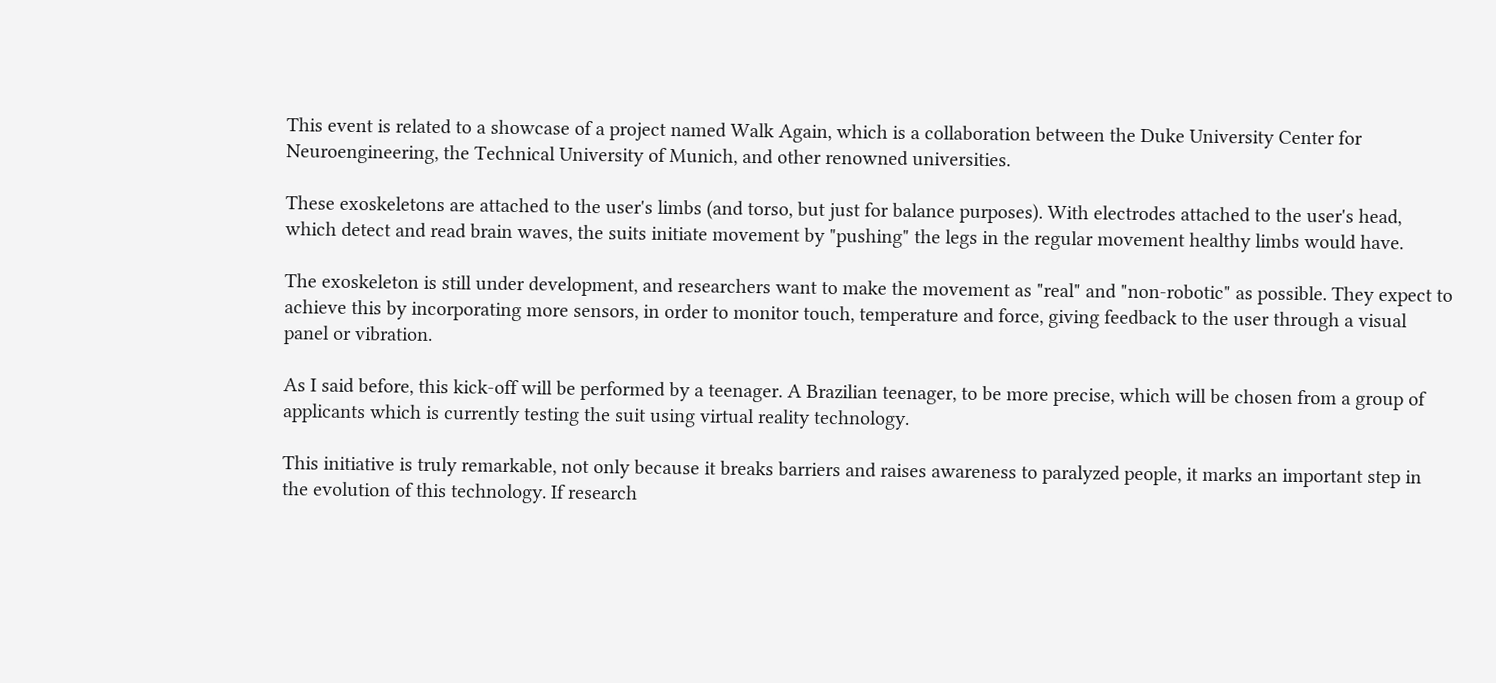This event is related to a showcase of a project named Walk Again, which is a collaboration between the Duke University Center for Neuroengineering, the Technical University of Munich, and other renowned universities.

These exoskeletons are attached to the user's limbs (and torso, but just for balance purposes). With electrodes attached to the user's head, which detect and read brain waves, the suits initiate movement by "pushing" the legs in the regular movement healthy limbs would have.

The exoskeleton is still under development, and researchers want to make the movement as "real" and "non-robotic" as possible. They expect to achieve this by incorporating more sensors, in order to monitor touch, temperature and force, giving feedback to the user through a visual panel or vibration.

As I said before, this kick-off will be performed by a teenager. A Brazilian teenager, to be more precise, which will be chosen from a group of applicants which is currently testing the suit using virtual reality technology.

This initiative is truly remarkable, not only because it breaks barriers and raises awareness to paralyzed people, it marks an important step in the evolution of this technology. If research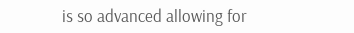is so advanced allowing for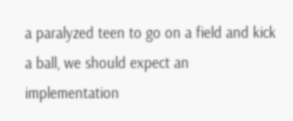a paralyzed teen to go on a field and kick a ball, we should expect an implementation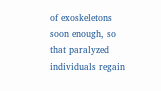of exoskeletons soon enough, so that paralyzed individuals regain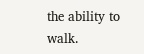the ability to walk.